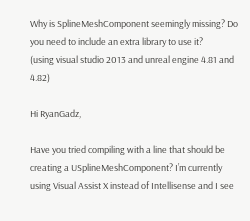Why is SplineMeshComponent seemingly missing? Do you need to include an extra library to use it?
(using visual studio 2013 and unreal engine 4.81 and 4.82)

Hi RyanGadz,

Have you tried compiling with a line that should be creating a USplineMeshComponent? I’m currently using Visual Assist X instead of Intellisense and I see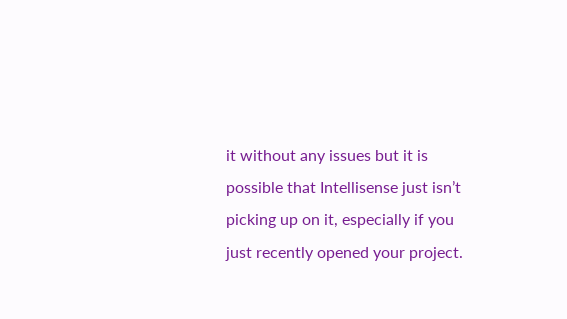it without any issues but it is possible that Intellisense just isn’t picking up on it, especially if you just recently opened your project.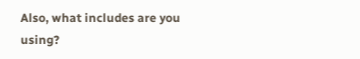Also, what includes are you using?